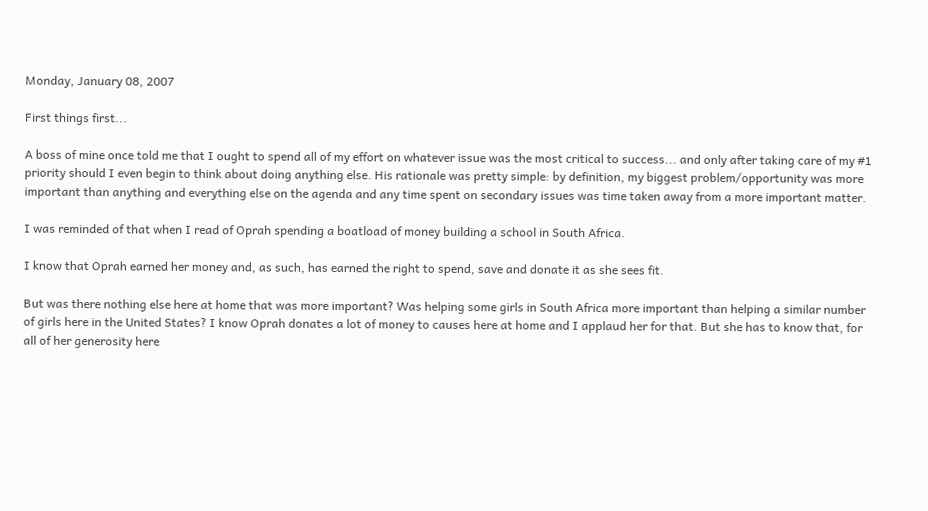Monday, January 08, 2007

First things first...

A boss of mine once told me that I ought to spend all of my effort on whatever issue was the most critical to success... and only after taking care of my #1 priority should I even begin to think about doing anything else. His rationale was pretty simple: by definition, my biggest problem/opportunity was more important than anything and everything else on the agenda and any time spent on secondary issues was time taken away from a more important matter.

I was reminded of that when I read of Oprah spending a boatload of money building a school in South Africa.

I know that Oprah earned her money and, as such, has earned the right to spend, save and donate it as she sees fit.

But was there nothing else here at home that was more important? Was helping some girls in South Africa more important than helping a similar number of girls here in the United States? I know Oprah donates a lot of money to causes here at home and I applaud her for that. But she has to know that, for all of her generosity here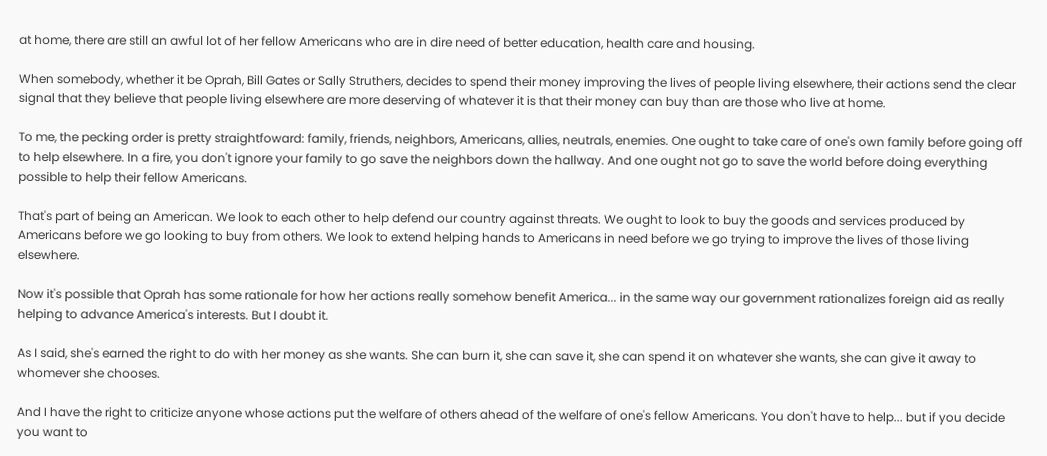at home, there are still an awful lot of her fellow Americans who are in dire need of better education, health care and housing.

When somebody, whether it be Oprah, Bill Gates or Sally Struthers, decides to spend their money improving the lives of people living elsewhere, their actions send the clear signal that they believe that people living elsewhere are more deserving of whatever it is that their money can buy than are those who live at home.

To me, the pecking order is pretty straightfoward: family, friends, neighbors, Americans, allies, neutrals, enemies. One ought to take care of one's own family before going off to help elsewhere. In a fire, you don't ignore your family to go save the neighbors down the hallway. And one ought not go to save the world before doing everything possible to help their fellow Americans.

That's part of being an American. We look to each other to help defend our country against threats. We ought to look to buy the goods and services produced by Americans before we go looking to buy from others. We look to extend helping hands to Americans in need before we go trying to improve the lives of those living elsewhere.

Now it's possible that Oprah has some rationale for how her actions really somehow benefit America... in the same way our government rationalizes foreign aid as really helping to advance America's interests. But I doubt it.

As I said, she's earned the right to do with her money as she wants. She can burn it, she can save it, she can spend it on whatever she wants, she can give it away to whomever she chooses.

And I have the right to criticize anyone whose actions put the welfare of others ahead of the welfare of one's fellow Americans. You don't have to help... but if you decide you want to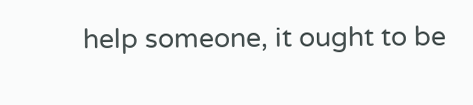help someone, it ought to be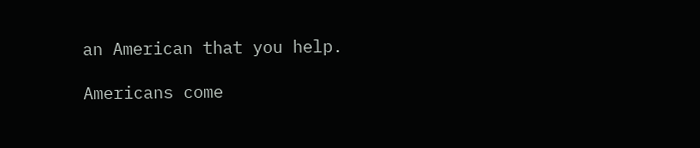an American that you help.

Americans come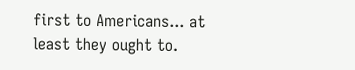first to Americans... at least they ought to.